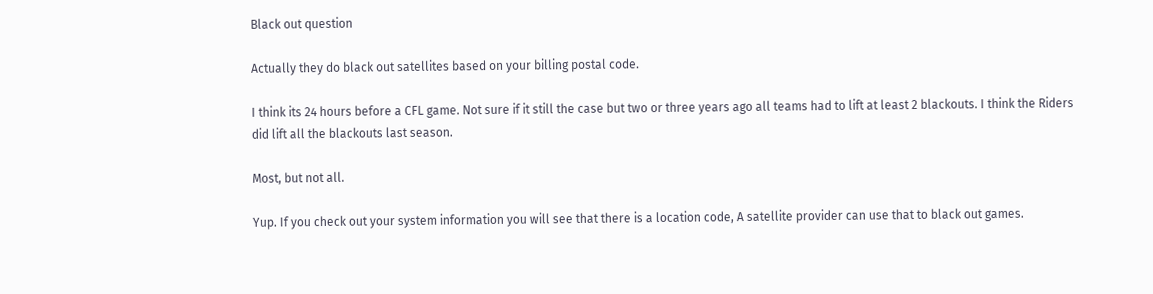Black out question

Actually they do black out satellites based on your billing postal code.

I think its 24 hours before a CFL game. Not sure if it still the case but two or three years ago all teams had to lift at least 2 blackouts. I think the Riders did lift all the blackouts last season.

Most, but not all.

Yup. If you check out your system information you will see that there is a location code, A satellite provider can use that to black out games.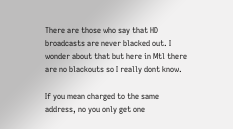There are those who say that HD broadcasts are never blacked out. I wonder about that but here in Mtl there are no blackouts so I really dont know.

If you mean charged to the same address, no you only get one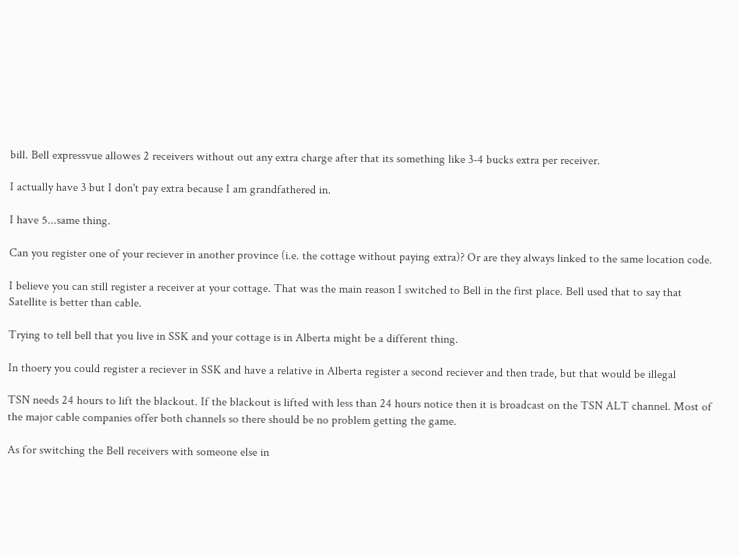bill. Bell expressvue allowes 2 receivers without out any extra charge after that its something like 3-4 bucks extra per receiver.

I actually have 3 but I don't pay extra because I am grandfathered in.

I have 5...same thing.

Can you register one of your reciever in another province (i.e. the cottage without paying extra)? Or are they always linked to the same location code.

I believe you can still register a receiver at your cottage. That was the main reason I switched to Bell in the first place. Bell used that to say that Satellite is better than cable.

Trying to tell bell that you live in SSK and your cottage is in Alberta might be a different thing.

In thoery you could register a reciever in SSK and have a relative in Alberta register a second reciever and then trade, but that would be illegal

TSN needs 24 hours to lift the blackout. If the blackout is lifted with less than 24 hours notice then it is broadcast on the TSN ALT channel. Most of the major cable companies offer both channels so there should be no problem getting the game.

As for switching the Bell receivers with someone else in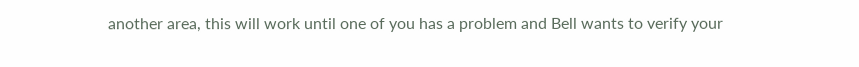another area, this will work until one of you has a problem and Bell wants to verify your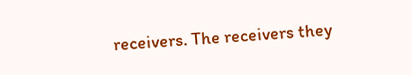receivers. The receivers they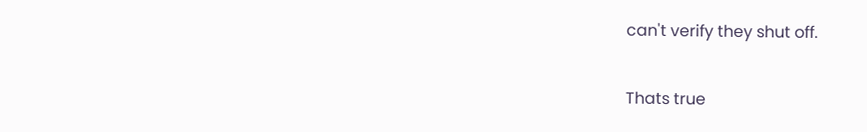can't verify they shut off.

Thats true